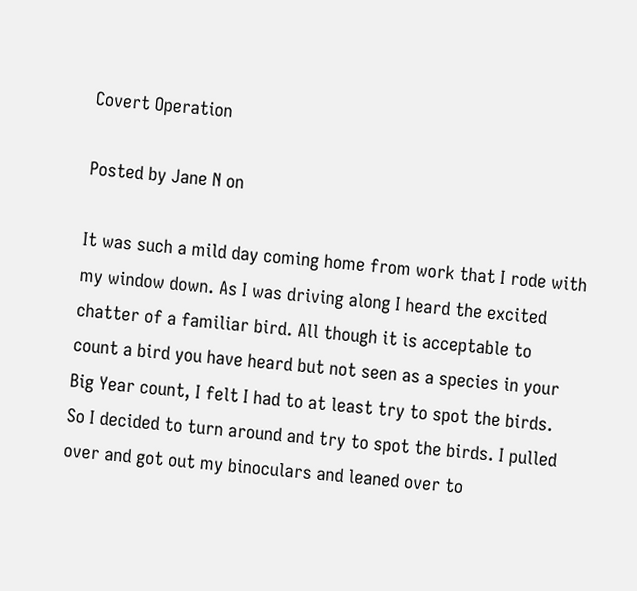Covert Operation

Posted by Jane N on

It was such a mild day coming home from work that I rode with my window down. As I was driving along I heard the excited chatter of a familiar bird. All though it is acceptable to count a bird you have heard but not seen as a species in your Big Year count, I felt I had to at least try to spot the birds. So I decided to turn around and try to spot the birds. I pulled over and got out my binoculars and leaned over to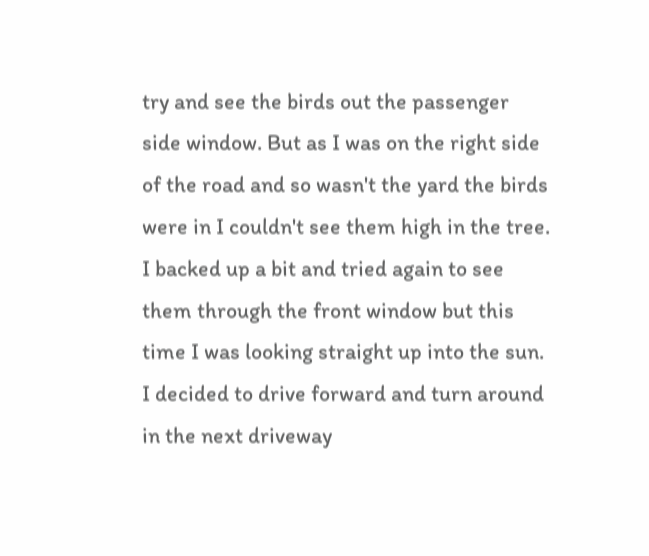try and see the birds out the passenger side window. But as I was on the right side of the road and so wasn't the yard the birds were in I couldn't see them high in the tree. I backed up a bit and tried again to see them through the front window but this time I was looking straight up into the sun.
I decided to drive forward and turn around in the next driveway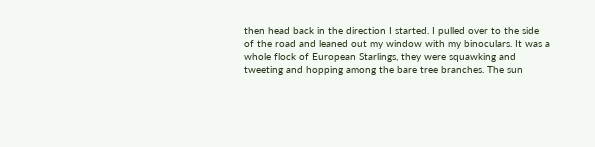then head back in the direction I started. I pulled over to the side of the road and leaned out my window with my binoculars. It was a whole flock of European Starlings, they were squawking and tweeting and hopping among the bare tree branches. The sun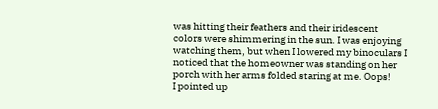was hitting their feathers and their iridescent colors were shimmering in the sun. I was enjoying watching them, but when I lowered my binoculars I noticed that the homeowner was standing on her porch with her arms folded staring at me. Oops!
I pointed up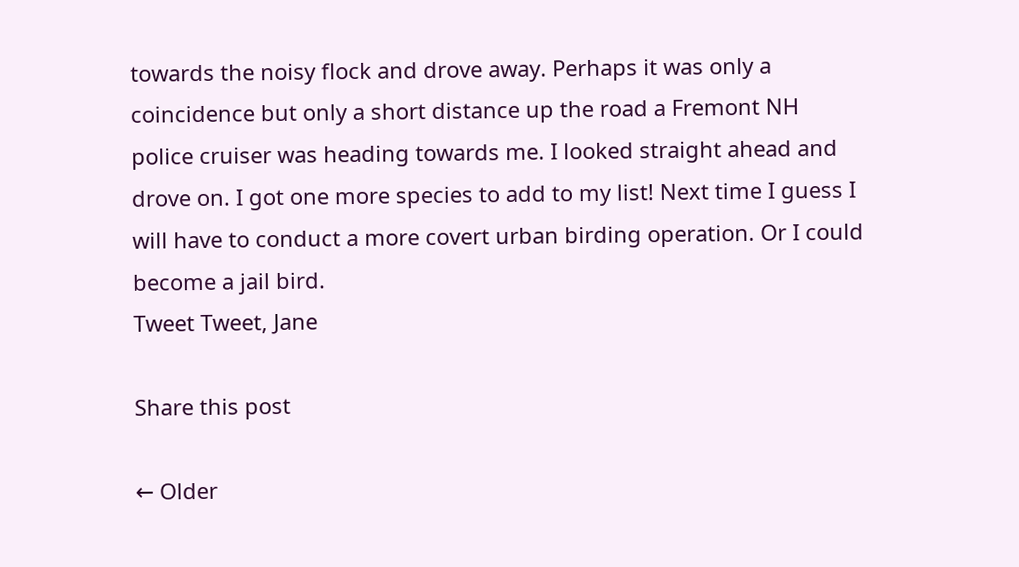towards the noisy flock and drove away. Perhaps it was only a coincidence but only a short distance up the road a Fremont NH police cruiser was heading towards me. I looked straight ahead and drove on. I got one more species to add to my list! Next time I guess I will have to conduct a more covert urban birding operation. Or I could become a jail bird.
Tweet Tweet, Jane

Share this post

← Older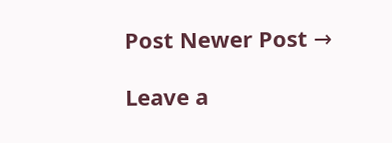Post Newer Post →

Leave a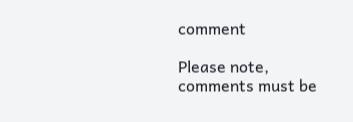comment

Please note, comments must be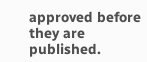approved before they are published.